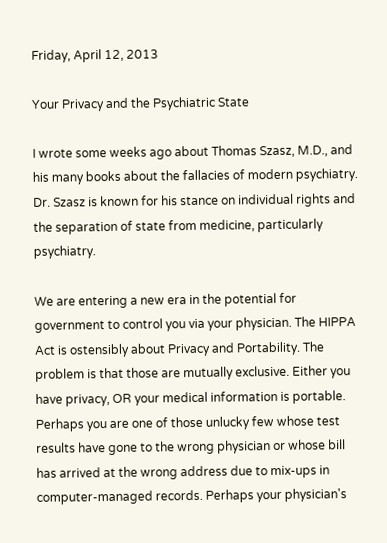Friday, April 12, 2013

Your Privacy and the Psychiatric State

I wrote some weeks ago about Thomas Szasz, M.D., and his many books about the fallacies of modern psychiatry. Dr. Szasz is known for his stance on individual rights and the separation of state from medicine, particularly psychiatry.

We are entering a new era in the potential for government to control you via your physician. The HIPPA Act is ostensibly about Privacy and Portability. The problem is that those are mutually exclusive. Either you have privacy, OR your medical information is portable. Perhaps you are one of those unlucky few whose test results have gone to the wrong physician or whose bill has arrived at the wrong address due to mix-ups in computer-managed records. Perhaps your physician's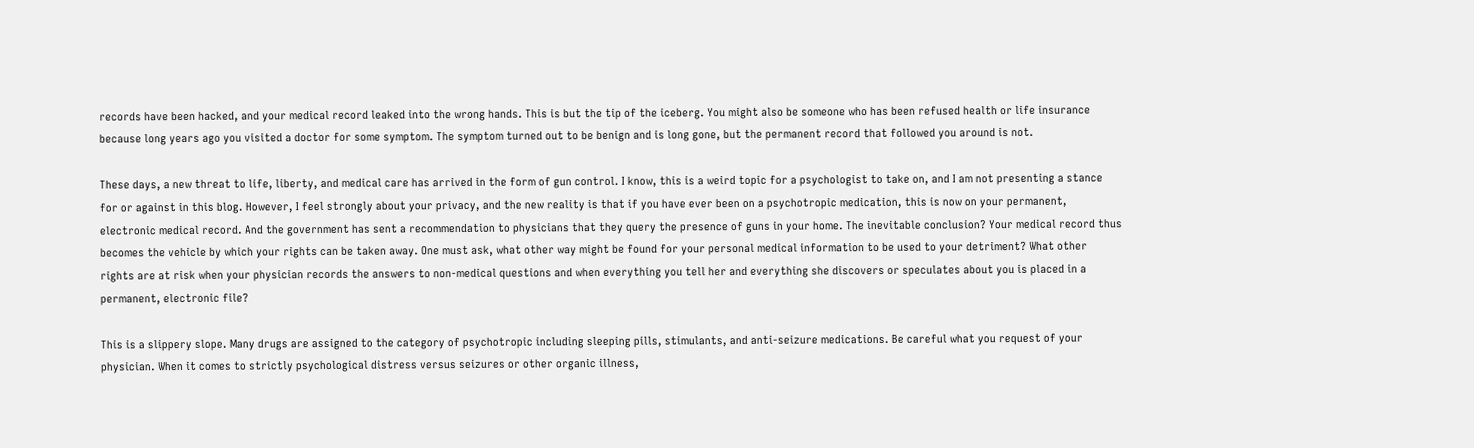records have been hacked, and your medical record leaked into the wrong hands. This is but the tip of the iceberg. You might also be someone who has been refused health or life insurance because long years ago you visited a doctor for some symptom. The symptom turned out to be benign and is long gone, but the permanent record that followed you around is not.

These days, a new threat to life, liberty, and medical care has arrived in the form of gun control. I know, this is a weird topic for a psychologist to take on, and I am not presenting a stance for or against in this blog. However, I feel strongly about your privacy, and the new reality is that if you have ever been on a psychotropic medication, this is now on your permanent, electronic medical record. And the government has sent a recommendation to physicians that they query the presence of guns in your home. The inevitable conclusion? Your medical record thus becomes the vehicle by which your rights can be taken away. One must ask, what other way might be found for your personal medical information to be used to your detriment? What other rights are at risk when your physician records the answers to non-medical questions and when everything you tell her and everything she discovers or speculates about you is placed in a permanent, electronic file?

This is a slippery slope. Many drugs are assigned to the category of psychotropic including sleeping pills, stimulants, and anti-seizure medications. Be careful what you request of your physician. When it comes to strictly psychological distress versus seizures or other organic illness,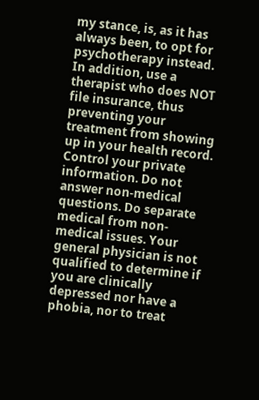my stance, is, as it has always been, to opt for psychotherapy instead. In addition, use a therapist who does NOT file insurance, thus preventing your treatment from showing up in your health record. Control your private information. Do not answer non-medical questions. Do separate medical from non-medical issues. Your general physician is not qualified to determine if you are clinically depressed nor have a phobia, nor to treat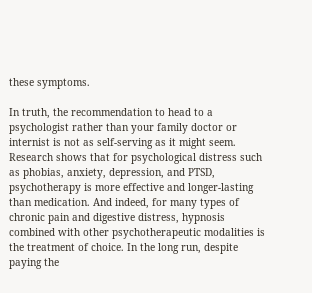these symptoms.

In truth, the recommendation to head to a psychologist rather than your family doctor or internist is not as self-serving as it might seem. Research shows that for psychological distress such as phobias, anxiety, depression, and PTSD, psychotherapy is more effective and longer-lasting than medication. And indeed, for many types of chronic pain and digestive distress, hypnosis combined with other psychotherapeutic modalities is the treatment of choice. In the long run, despite paying the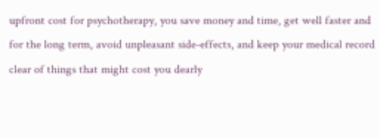upfront cost for psychotherapy, you save money and time, get well faster and for the long term, avoid unpleasant side-effects, and keep your medical record clear of things that might cost you dearly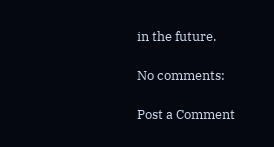in the future.

No comments:

Post a Comment